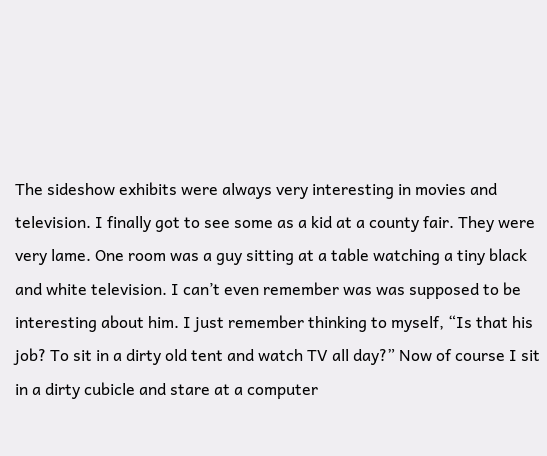The sideshow exhibits were always very interesting in movies and television. I finally got to see some as a kid at a county fair. They were very lame. One room was a guy sitting at a table watching a tiny black and white television. I can’t even remember was was supposed to be interesting about him. I just remember thinking to myself, “Is that his job? To sit in a dirty old tent and watch TV all day?” Now of course I sit in a dirty cubicle and stare at a computer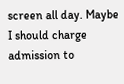screen all day. Maybe I should charge admission to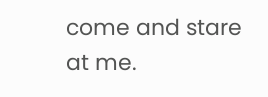come and stare at me.